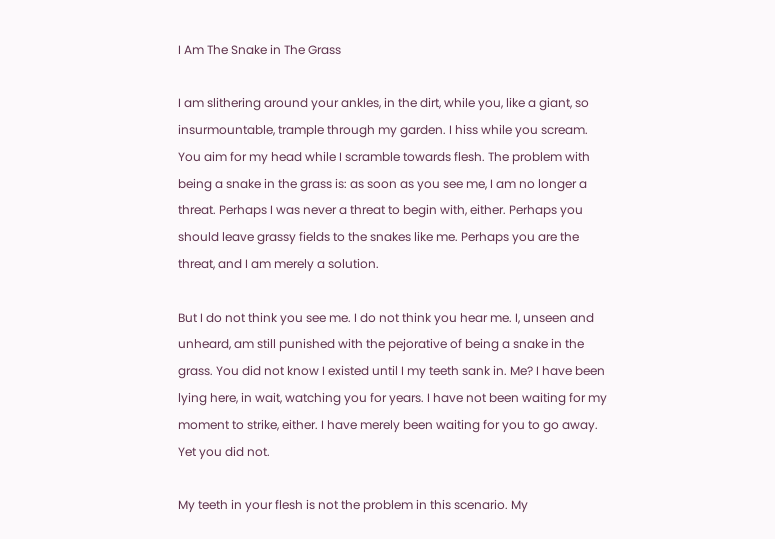I Am The Snake in The Grass

I am slithering around your ankles, in the dirt, while you, like a giant, so insurmountable, trample through my garden. I hiss while you scream. You aim for my head while I scramble towards flesh. The problem with being a snake in the grass is: as soon as you see me, I am no longer a threat. Perhaps I was never a threat to begin with, either. Perhaps you should leave grassy fields to the snakes like me. Perhaps you are the threat, and I am merely a solution.

But I do not think you see me. I do not think you hear me. I, unseen and unheard, am still punished with the pejorative of being a snake in the grass. You did not know I existed until I my teeth sank in. Me? I have been lying here, in wait, watching you for years. I have not been waiting for my moment to strike, either. I have merely been waiting for you to go away. Yet you did not.

My teeth in your flesh is not the problem in this scenario. My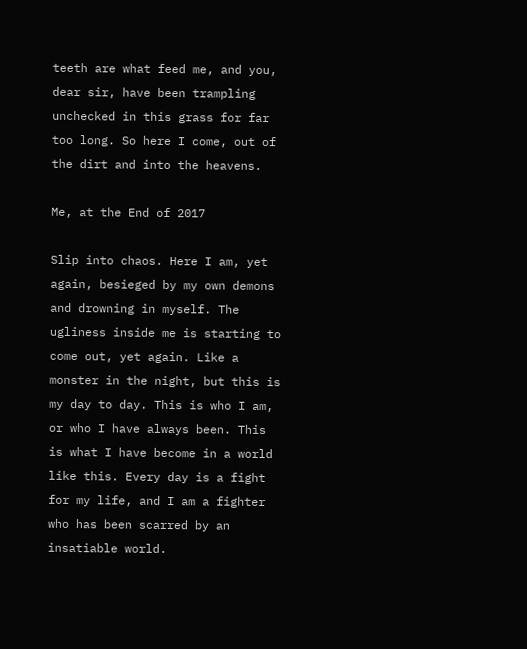teeth are what feed me, and you, dear sir, have been trampling unchecked in this grass for far too long. So here I come, out of the dirt and into the heavens.

Me, at the End of 2017

Slip into chaos. Here I am, yet again, besieged by my own demons and drowning in myself. The ugliness inside me is starting to come out, yet again. Like a monster in the night, but this is my day to day. This is who I am, or who I have always been. This is what I have become in a world like this. Every day is a fight for my life, and I am a fighter who has been scarred by an insatiable world.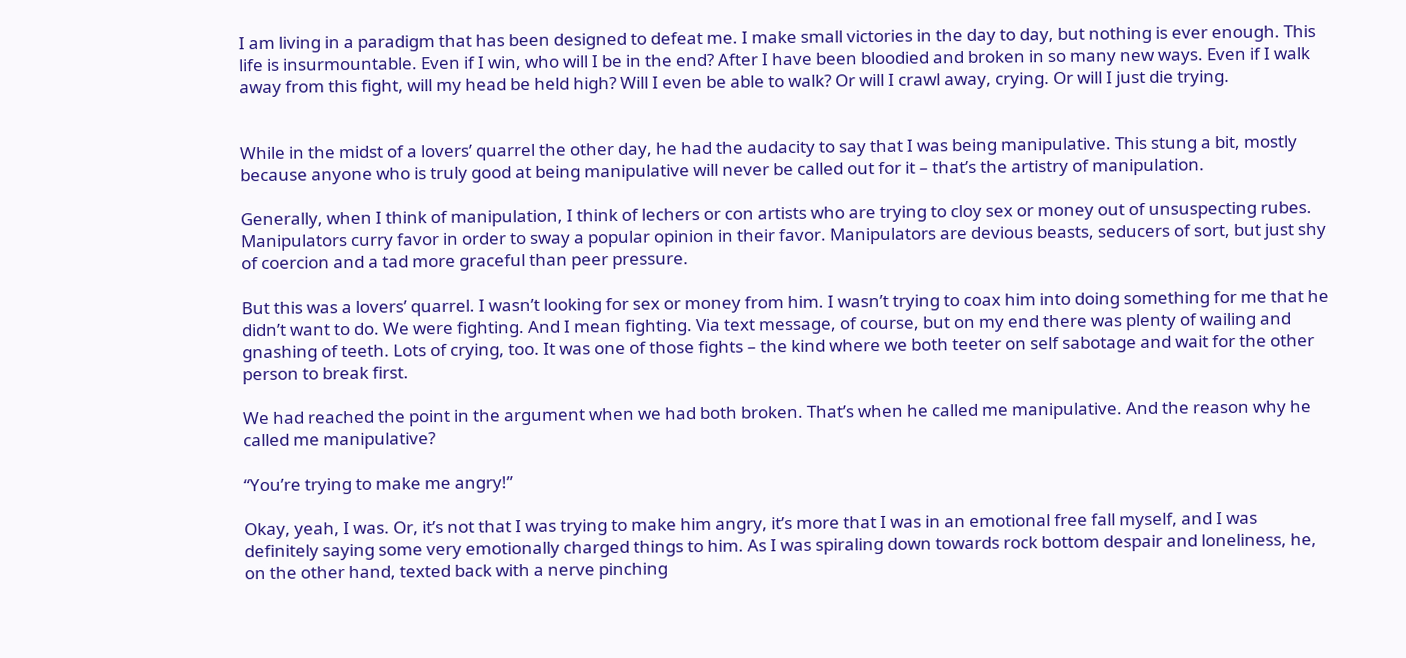I am living in a paradigm that has been designed to defeat me. I make small victories in the day to day, but nothing is ever enough. This life is insurmountable. Even if I win, who will I be in the end? After I have been bloodied and broken in so many new ways. Even if I walk away from this fight, will my head be held high? Will I even be able to walk? Or will I crawl away, crying. Or will I just die trying.


While in the midst of a lovers’ quarrel the other day, he had the audacity to say that I was being manipulative. This stung a bit, mostly because anyone who is truly good at being manipulative will never be called out for it – that’s the artistry of manipulation.

Generally, when I think of manipulation, I think of lechers or con artists who are trying to cloy sex or money out of unsuspecting rubes. Manipulators curry favor in order to sway a popular opinion in their favor. Manipulators are devious beasts, seducers of sort, but just shy of coercion and a tad more graceful than peer pressure.

But this was a lovers’ quarrel. I wasn’t looking for sex or money from him. I wasn’t trying to coax him into doing something for me that he didn’t want to do. We were fighting. And I mean fighting. Via text message, of course, but on my end there was plenty of wailing and gnashing of teeth. Lots of crying, too. It was one of those fights – the kind where we both teeter on self sabotage and wait for the other person to break first.

We had reached the point in the argument when we had both broken. That’s when he called me manipulative. And the reason why he called me manipulative?

“You’re trying to make me angry!”

Okay, yeah, I was. Or, it’s not that I was trying to make him angry, it’s more that I was in an emotional free fall myself, and I was definitely saying some very emotionally charged things to him. As I was spiraling down towards rock bottom despair and loneliness, he, on the other hand, texted back with a nerve pinching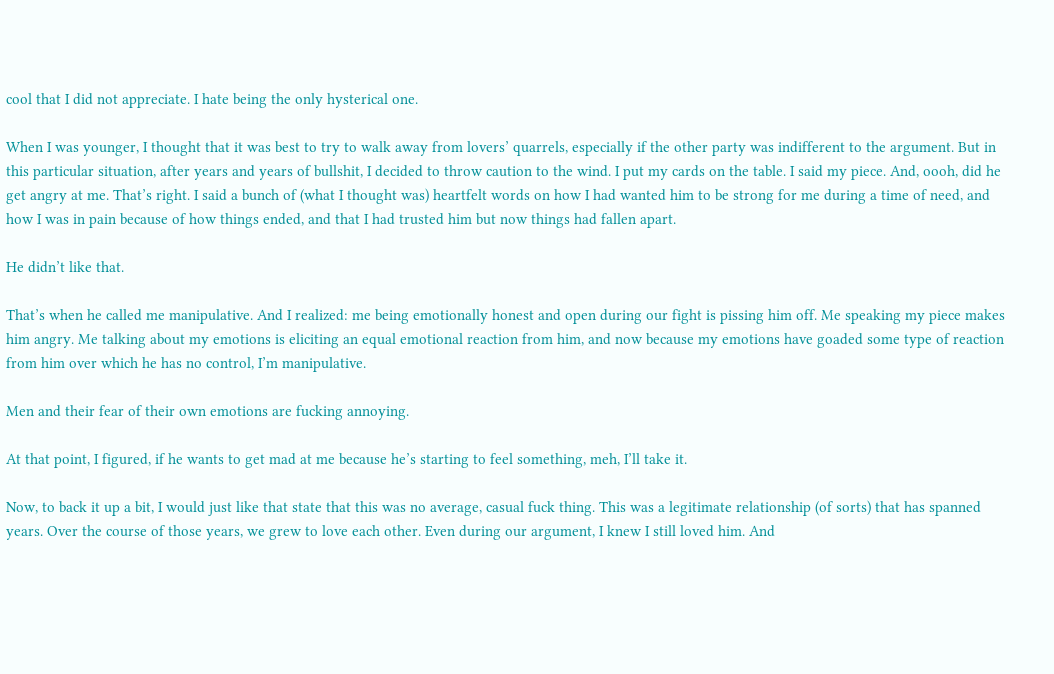cool that I did not appreciate. I hate being the only hysterical one.

When I was younger, I thought that it was best to try to walk away from lovers’ quarrels, especially if the other party was indifferent to the argument. But in this particular situation, after years and years of bullshit, I decided to throw caution to the wind. I put my cards on the table. I said my piece. And, oooh, did he get angry at me. That’s right. I said a bunch of (what I thought was) heartfelt words on how I had wanted him to be strong for me during a time of need, and how I was in pain because of how things ended, and that I had trusted him but now things had fallen apart.

He didn’t like that.

That’s when he called me manipulative. And I realized: me being emotionally honest and open during our fight is pissing him off. Me speaking my piece makes him angry. Me talking about my emotions is eliciting an equal emotional reaction from him, and now because my emotions have goaded some type of reaction from him over which he has no control, I’m manipulative.

Men and their fear of their own emotions are fucking annoying.

At that point, I figured, if he wants to get mad at me because he’s starting to feel something, meh, I’ll take it.

Now, to back it up a bit, I would just like that state that this was no average, casual fuck thing. This was a legitimate relationship (of sorts) that has spanned years. Over the course of those years, we grew to love each other. Even during our argument, I knew I still loved him. And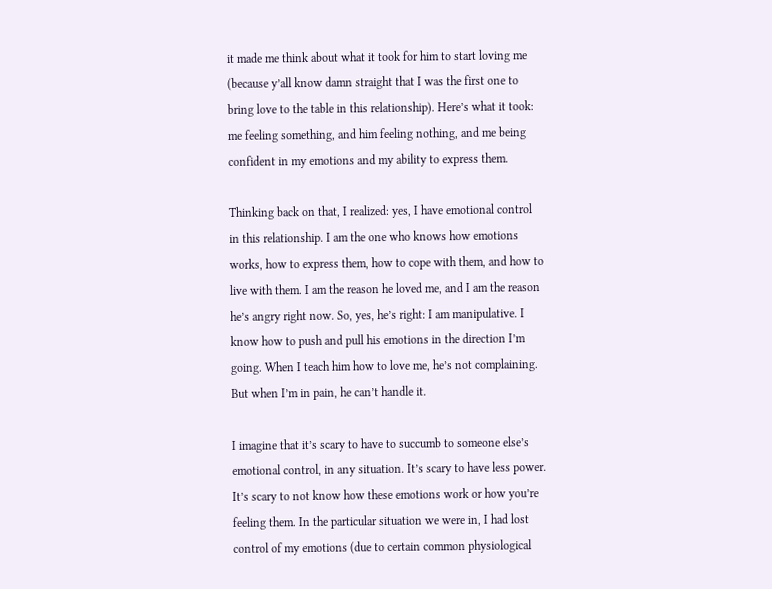it made me think about what it took for him to start loving me (because y’all know damn straight that I was the first one to bring love to the table in this relationship). Here’s what it took: me feeling something, and him feeling nothing, and me being confident in my emotions and my ability to express them.

Thinking back on that, I realized: yes, I have emotional control in this relationship. I am the one who knows how emotions works, how to express them, how to cope with them, and how to live with them. I am the reason he loved me, and I am the reason he’s angry right now. So, yes, he’s right: I am manipulative. I know how to push and pull his emotions in the direction I’m going. When I teach him how to love me, he’s not complaining. But when I’m in pain, he can’t handle it.

I imagine that it’s scary to have to succumb to someone else’s emotional control, in any situation. It’s scary to have less power. It’s scary to not know how these emotions work or how you’re feeling them. In the particular situation we were in, I had lost control of my emotions (due to certain common physiological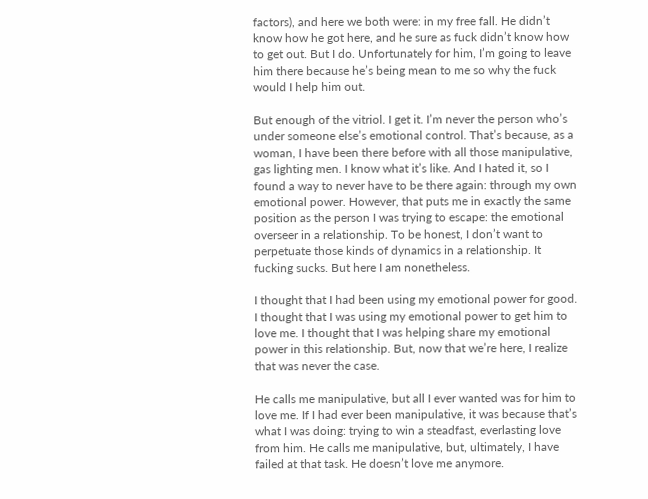factors), and here we both were: in my free fall. He didn’t know how he got here, and he sure as fuck didn’t know how to get out. But I do. Unfortunately for him, I’m going to leave him there because he’s being mean to me so why the fuck would I help him out.

But enough of the vitriol. I get it. I’m never the person who’s under someone else’s emotional control. That’s because, as a woman, I have been there before with all those manipulative, gas lighting men. I know what it’s like. And I hated it, so I found a way to never have to be there again: through my own emotional power. However, that puts me in exactly the same position as the person I was trying to escape: the emotional overseer in a relationship. To be honest, I don’t want to perpetuate those kinds of dynamics in a relationship. It fucking sucks. But here I am nonetheless.

I thought that I had been using my emotional power for good. I thought that I was using my emotional power to get him to love me. I thought that I was helping share my emotional power in this relationship. But, now that we’re here, I realize that was never the case.

He calls me manipulative, but all I ever wanted was for him to love me. If I had ever been manipulative, it was because that’s what I was doing: trying to win a steadfast, everlasting love from him. He calls me manipulative, but, ultimately, I have failed at that task. He doesn’t love me anymore.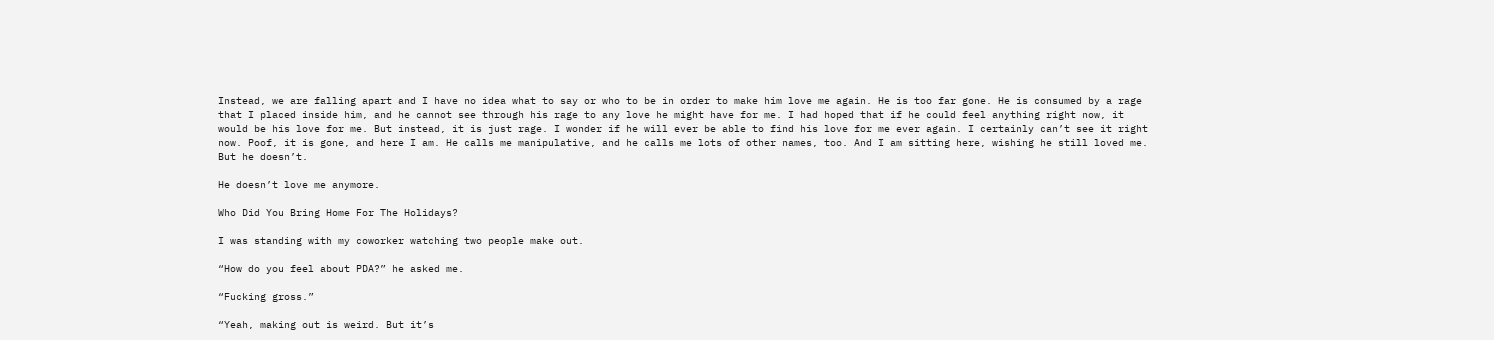Instead, we are falling apart and I have no idea what to say or who to be in order to make him love me again. He is too far gone. He is consumed by a rage that I placed inside him, and he cannot see through his rage to any love he might have for me. I had hoped that if he could feel anything right now, it would be his love for me. But instead, it is just rage. I wonder if he will ever be able to find his love for me ever again. I certainly can’t see it right now. Poof, it is gone, and here I am. He calls me manipulative, and he calls me lots of other names, too. And I am sitting here, wishing he still loved me. But he doesn’t.

He doesn’t love me anymore.

Who Did You Bring Home For The Holidays?

I was standing with my coworker watching two people make out.

“How do you feel about PDA?” he asked me.

“Fucking gross.”

“Yeah, making out is weird. But it’s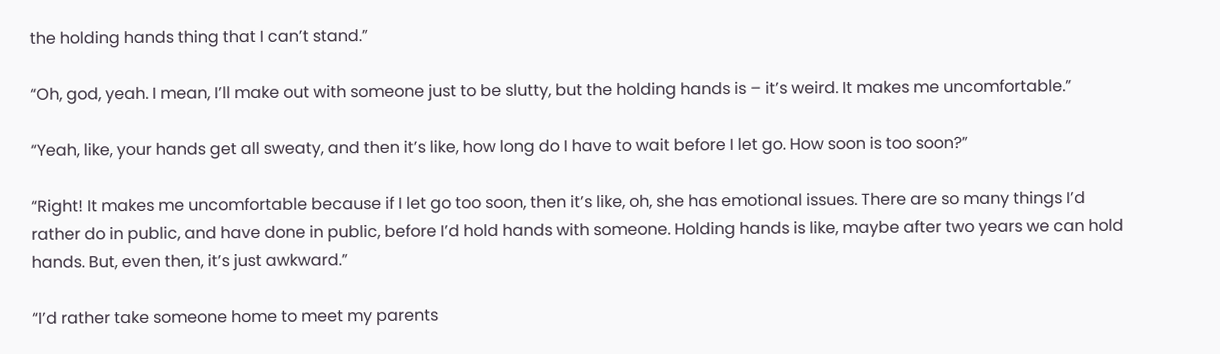the holding hands thing that I can’t stand.”

“Oh, god, yeah. I mean, I’ll make out with someone just to be slutty, but the holding hands is – it’s weird. It makes me uncomfortable.”

“Yeah, like, your hands get all sweaty, and then it’s like, how long do I have to wait before I let go. How soon is too soon?”

“Right! It makes me uncomfortable because if I let go too soon, then it’s like, oh, she has emotional issues. There are so many things I’d rather do in public, and have done in public, before I’d hold hands with someone. Holding hands is like, maybe after two years we can hold hands. But, even then, it’s just awkward.”

“I’d rather take someone home to meet my parents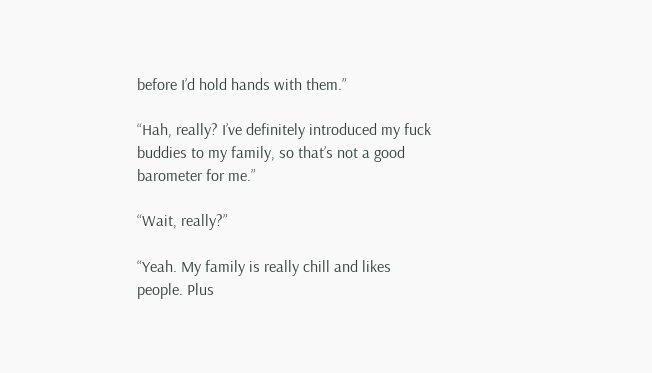before I’d hold hands with them.”

“Hah, really? I’ve definitely introduced my fuck buddies to my family, so that’s not a good barometer for me.”

“Wait, really?”

“Yeah. My family is really chill and likes people. Plus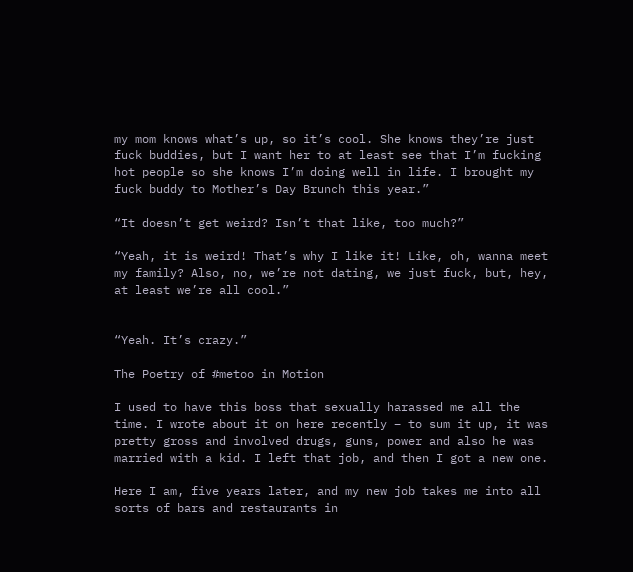my mom knows what’s up, so it’s cool. She knows they’re just fuck buddies, but I want her to at least see that I’m fucking hot people so she knows I’m doing well in life. I brought my fuck buddy to Mother’s Day Brunch this year.”

“It doesn’t get weird? Isn’t that like, too much?”

“Yeah, it is weird! That’s why I like it! Like, oh, wanna meet my family? Also, no, we’re not dating, we just fuck, but, hey, at least we’re all cool.”


“Yeah. It’s crazy.”

The Poetry of #metoo in Motion

I used to have this boss that sexually harassed me all the time. I wrote about it on here recently – to sum it up, it was pretty gross and involved drugs, guns, power and also he was married with a kid. I left that job, and then I got a new one.

Here I am, five years later, and my new job takes me into all sorts of bars and restaurants in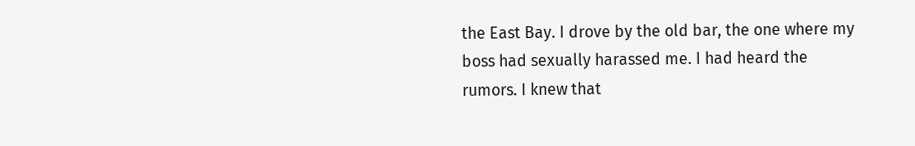the East Bay. I drove by the old bar, the one where my boss had sexually harassed me. I had heard the rumors. I knew that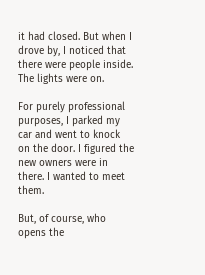it had closed. But when I drove by, I noticed that there were people inside. The lights were on.

For purely professional purposes, I parked my car and went to knock on the door. I figured the new owners were in there. I wanted to meet them.

But, of course, who opens the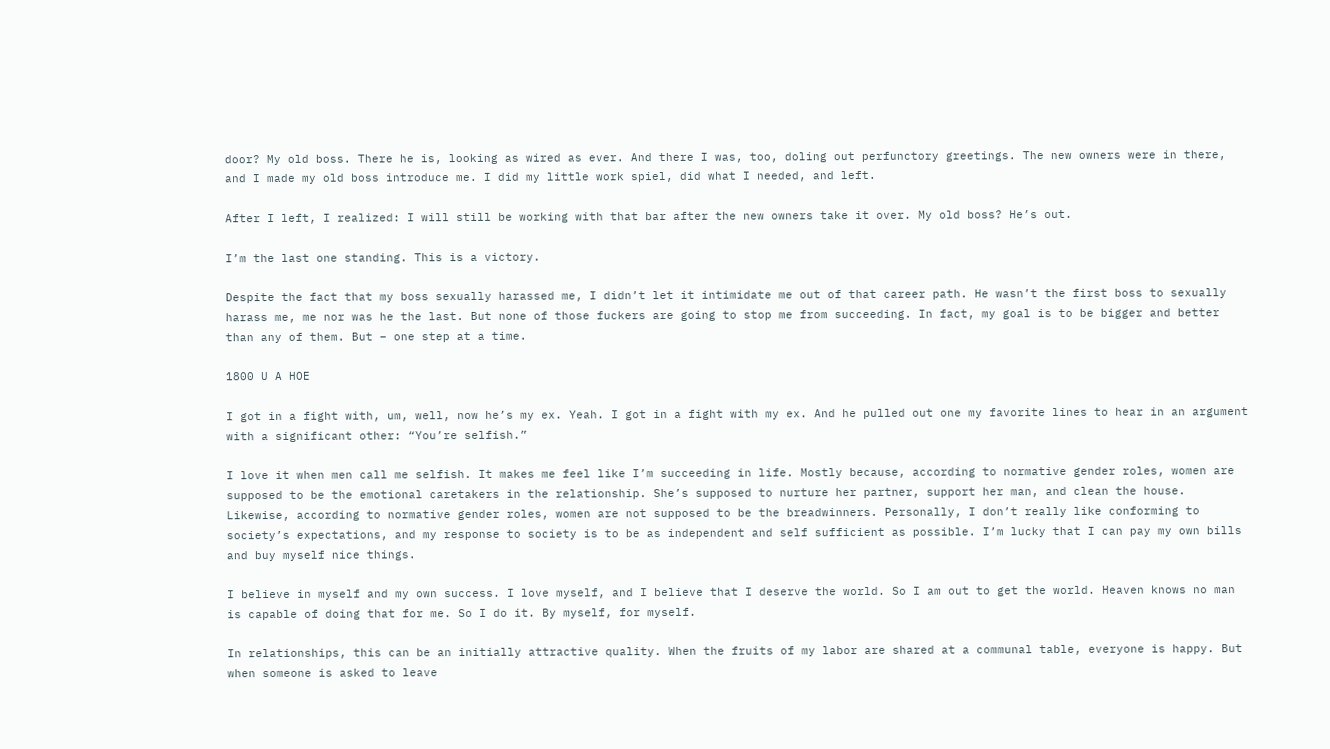door? My old boss. There he is, looking as wired as ever. And there I was, too, doling out perfunctory greetings. The new owners were in there, and I made my old boss introduce me. I did my little work spiel, did what I needed, and left.

After I left, I realized: I will still be working with that bar after the new owners take it over. My old boss? He’s out.

I’m the last one standing. This is a victory.

Despite the fact that my boss sexually harassed me, I didn’t let it intimidate me out of that career path. He wasn’t the first boss to sexually harass me, me nor was he the last. But none of those fuckers are going to stop me from succeeding. In fact, my goal is to be bigger and better than any of them. But – one step at a time.

1800 U A HOE

I got in a fight with, um, well, now he’s my ex. Yeah. I got in a fight with my ex. And he pulled out one my favorite lines to hear in an argument with a significant other: “You’re selfish.”

I love it when men call me selfish. It makes me feel like I’m succeeding in life. Mostly because, according to normative gender roles, women are supposed to be the emotional caretakers in the relationship. She’s supposed to nurture her partner, support her man, and clean the house. Likewise, according to normative gender roles, women are not supposed to be the breadwinners. Personally, I don’t really like conforming to society’s expectations, and my response to society is to be as independent and self sufficient as possible. I’m lucky that I can pay my own bills and buy myself nice things.

I believe in myself and my own success. I love myself, and I believe that I deserve the world. So I am out to get the world. Heaven knows no man is capable of doing that for me. So I do it. By myself, for myself.

In relationships, this can be an initially attractive quality. When the fruits of my labor are shared at a communal table, everyone is happy. But when someone is asked to leave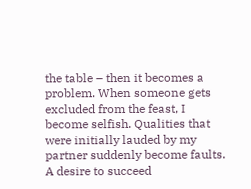the table – then it becomes a problem. When someone gets excluded from the feast, I become selfish. Qualities that were initially lauded by my partner suddenly become faults. A desire to succeed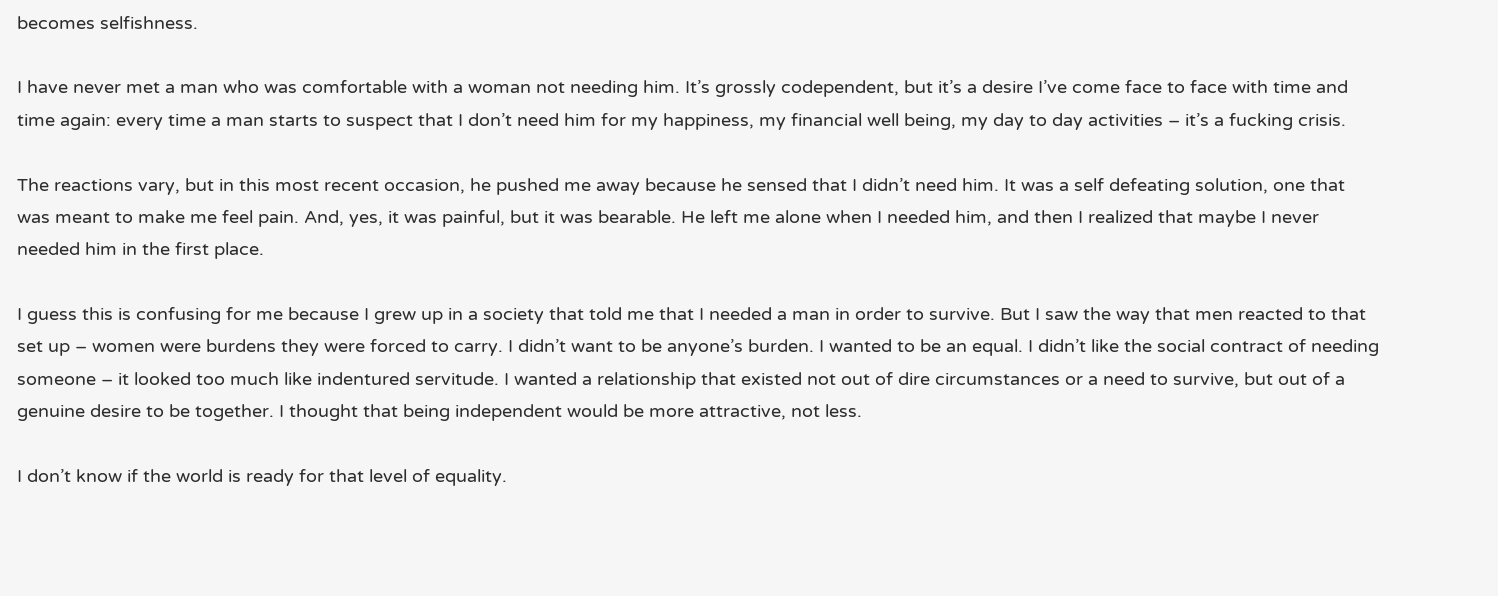becomes selfishness.

I have never met a man who was comfortable with a woman not needing him. It’s grossly codependent, but it’s a desire I’ve come face to face with time and time again: every time a man starts to suspect that I don’t need him for my happiness, my financial well being, my day to day activities – it’s a fucking crisis.

The reactions vary, but in this most recent occasion, he pushed me away because he sensed that I didn’t need him. It was a self defeating solution, one that was meant to make me feel pain. And, yes, it was painful, but it was bearable. He left me alone when I needed him, and then I realized that maybe I never needed him in the first place.

I guess this is confusing for me because I grew up in a society that told me that I needed a man in order to survive. But I saw the way that men reacted to that set up – women were burdens they were forced to carry. I didn’t want to be anyone’s burden. I wanted to be an equal. I didn’t like the social contract of needing someone – it looked too much like indentured servitude. I wanted a relationship that existed not out of dire circumstances or a need to survive, but out of a genuine desire to be together. I thought that being independent would be more attractive, not less.

I don’t know if the world is ready for that level of equality.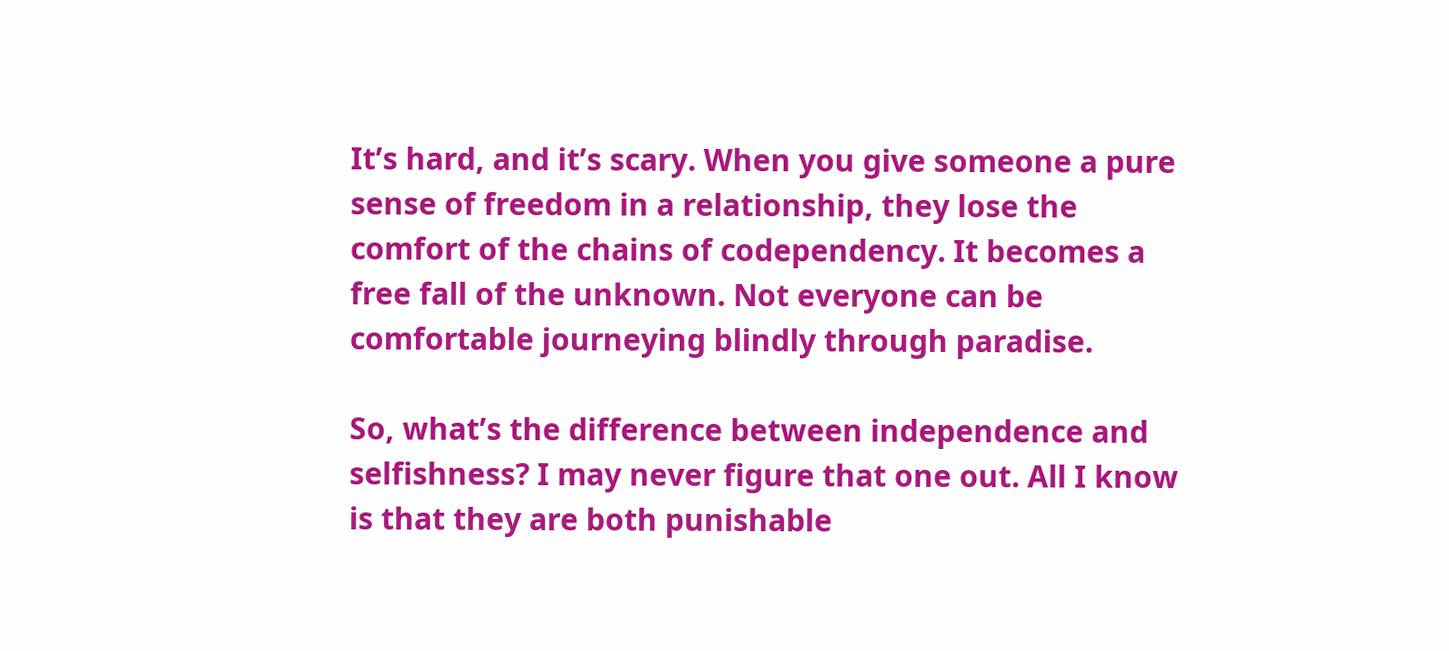It’s hard, and it’s scary. When you give someone a pure sense of freedom in a relationship, they lose the comfort of the chains of codependency. It becomes a free fall of the unknown. Not everyone can be comfortable journeying blindly through paradise.

So, what’s the difference between independence and selfishness? I may never figure that one out. All I know is that they are both punishable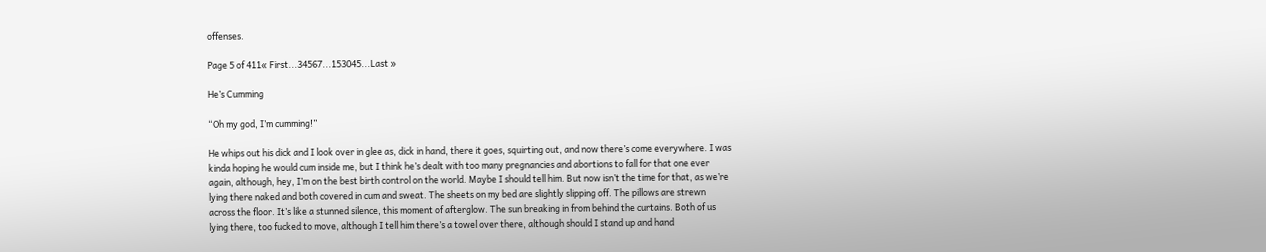offenses.

Page 5 of 411« First...34567...153045...Last »

He’s Cumming

“Oh my god, I’m cumming!”

He whips out his dick and I look over in glee as, dick in hand, there it goes, squirting out, and now there’s come everywhere. I was kinda hoping he would cum inside me, but I think he’s dealt with too many pregnancies and abortions to fall for that one ever again, although, hey, I’m on the best birth control on the world. Maybe I should tell him. But now isn’t the time for that, as we’re lying there naked and both covered in cum and sweat. The sheets on my bed are slightly slipping off. The pillows are strewn across the floor. It’s like a stunned silence, this moment of afterglow. The sun breaking in from behind the curtains. Both of us lying there, too fucked to move, although I tell him there’s a towel over there, although should I stand up and hand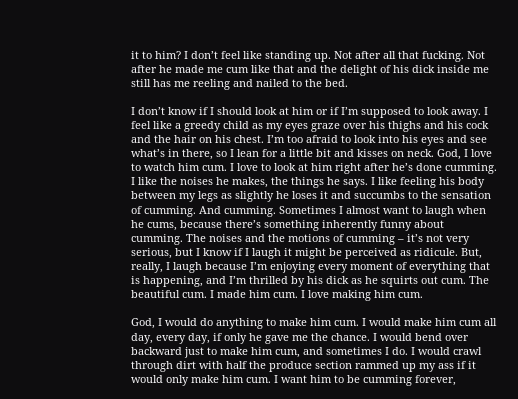it to him? I don’t feel like standing up. Not after all that fucking. Not after he made me cum like that and the delight of his dick inside me still has me reeling and nailed to the bed.

I don’t know if I should look at him or if I’m supposed to look away. I feel like a greedy child as my eyes graze over his thighs and his cock and the hair on his chest. I’m too afraid to look into his eyes and see what’s in there, so I lean for a little bit and kisses on neck. God, I love to watch him cum. I love to look at him right after he’s done cumming. I like the noises he makes, the things he says. I like feeling his body between my legs as slightly he loses it and succumbs to the sensation of cumming. And cumming. Sometimes I almost want to laugh when he cums, because there’s something inherently funny about cumming. The noises and the motions of cumming – it’s not very serious, but I know if I laugh it might be perceived as ridicule. But, really, I laugh because I’m enjoying every moment of everything that is happening, and I’m thrilled by his dick as he squirts out cum. The beautiful cum. I made him cum. I love making him cum.

God, I would do anything to make him cum. I would make him cum all day, every day, if only he gave me the chance. I would bend over backward just to make him cum, and sometimes I do. I would crawl through dirt with half the produce section rammed up my ass if it would only make him cum. I want him to be cumming forever,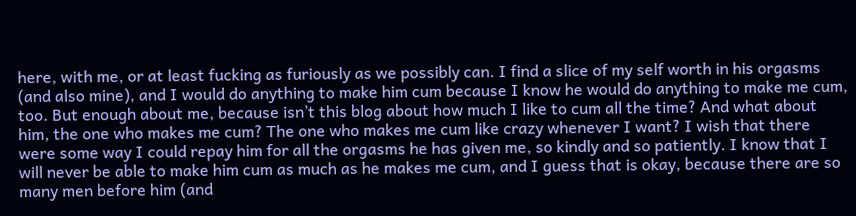here, with me, or at least fucking as furiously as we possibly can. I find a slice of my self worth in his orgasms (and also mine), and I would do anything to make him cum because I know he would do anything to make me cum, too. But enough about me, because isn’t this blog about how much I like to cum all the time? And what about him, the one who makes me cum? The one who makes me cum like crazy whenever I want? I wish that there were some way I could repay him for all the orgasms he has given me, so kindly and so patiently. I know that I will never be able to make him cum as much as he makes me cum, and I guess that is okay, because there are so many men before him (and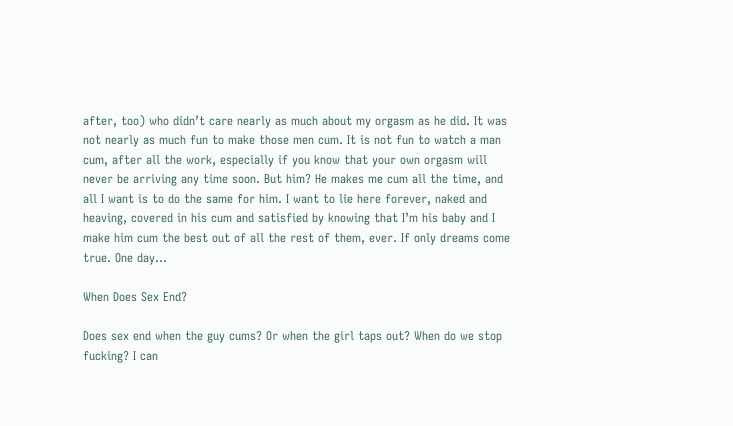after, too) who didn’t care nearly as much about my orgasm as he did. It was not nearly as much fun to make those men cum. It is not fun to watch a man cum, after all the work, especially if you know that your own orgasm will never be arriving any time soon. But him? He makes me cum all the time, and all I want is to do the same for him. I want to lie here forever, naked and heaving, covered in his cum and satisfied by knowing that I’m his baby and I make him cum the best out of all the rest of them, ever. If only dreams come true. One day…

When Does Sex End?

Does sex end when the guy cums? Or when the girl taps out? When do we stop fucking? I can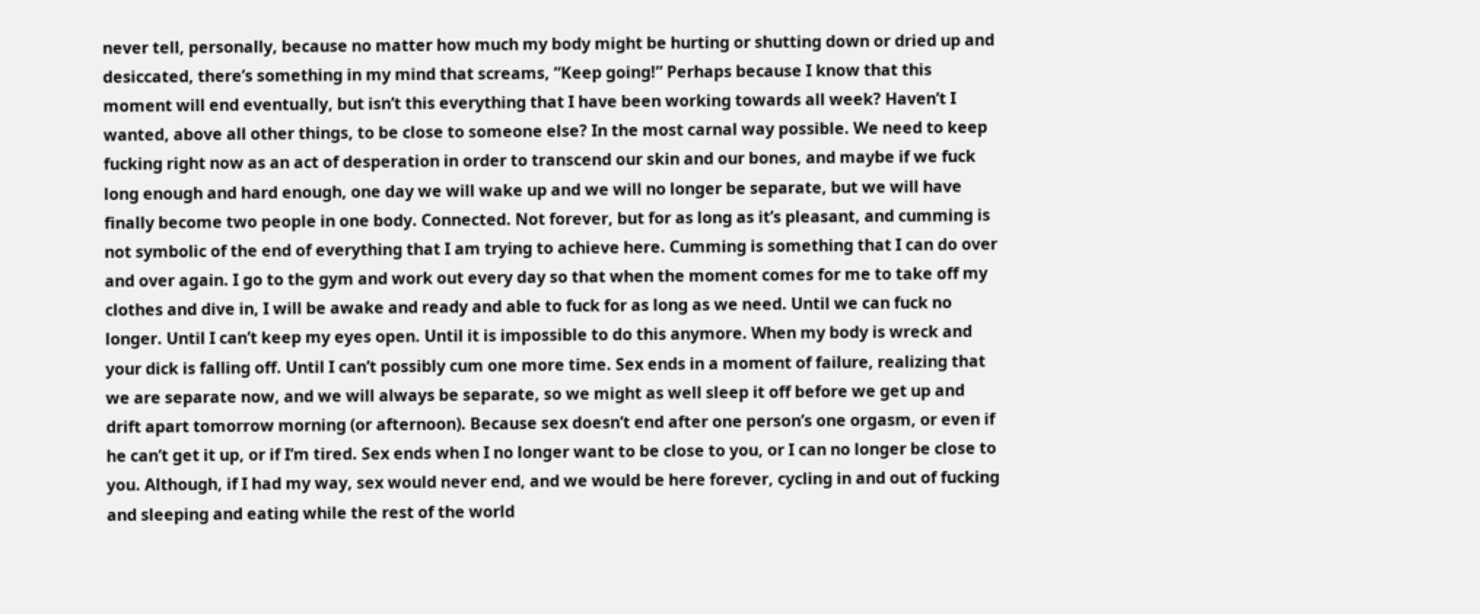never tell, personally, because no matter how much my body might be hurting or shutting down or dried up and desiccated, there’s something in my mind that screams, “Keep going!” Perhaps because I know that this moment will end eventually, but isn’t this everything that I have been working towards all week? Haven’t I wanted, above all other things, to be close to someone else? In the most carnal way possible. We need to keep fucking right now as an act of desperation in order to transcend our skin and our bones, and maybe if we fuck long enough and hard enough, one day we will wake up and we will no longer be separate, but we will have finally become two people in one body. Connected. Not forever, but for as long as it’s pleasant, and cumming is not symbolic of the end of everything that I am trying to achieve here. Cumming is something that I can do over and over again. I go to the gym and work out every day so that when the moment comes for me to take off my clothes and dive in, I will be awake and ready and able to fuck for as long as we need. Until we can fuck no longer. Until I can’t keep my eyes open. Until it is impossible to do this anymore. When my body is wreck and your dick is falling off. Until I can’t possibly cum one more time. Sex ends in a moment of failure, realizing that we are separate now, and we will always be separate, so we might as well sleep it off before we get up and drift apart tomorrow morning (or afternoon). Because sex doesn’t end after one person’s one orgasm, or even if he can’t get it up, or if I’m tired. Sex ends when I no longer want to be close to you, or I can no longer be close to you. Although, if I had my way, sex would never end, and we would be here forever, cycling in and out of fucking and sleeping and eating while the rest of the world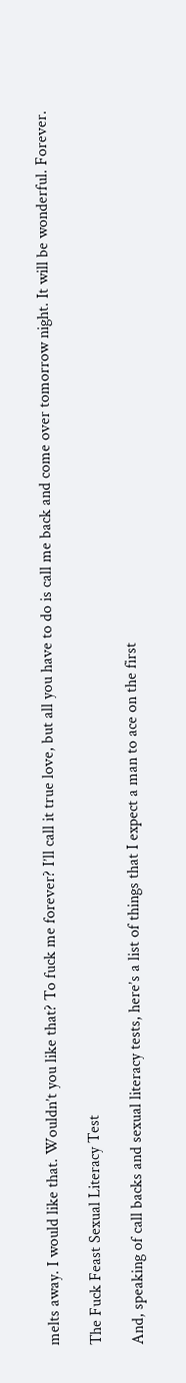melts away. I would like that. Wouldn’t you like that? To fuck me forever? I’ll call it true love, but all you have to do is call me back and come over tomorrow night. It will be wonderful. Forever.

The Fuck Feast Sexual Literacy Test

And, speaking of call backs and sexual literacy tests, here’s a list of things that I expect a man to ace on the first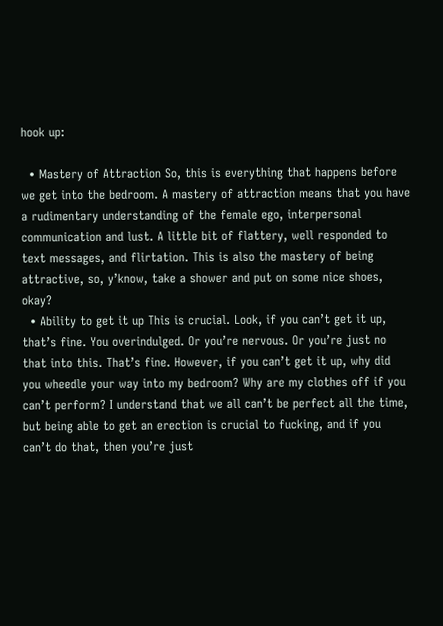hook up:

  • Mastery of Attraction So, this is everything that happens before we get into the bedroom. A mastery of attraction means that you have a rudimentary understanding of the female ego, interpersonal communication and lust. A little bit of flattery, well responded to text messages, and flirtation. This is also the mastery of being attractive, so, y’know, take a shower and put on some nice shoes, okay?
  • Ability to get it up This is crucial. Look, if you can’t get it up, that’s fine. You overindulged. Or you’re nervous. Or you’re just no that into this. That’s fine. However, if you can’t get it up, why did you wheedle your way into my bedroom? Why are my clothes off if you can’t perform? I understand that we all can’t be perfect all the time, but being able to get an erection is crucial to fucking, and if you can’t do that, then you’re just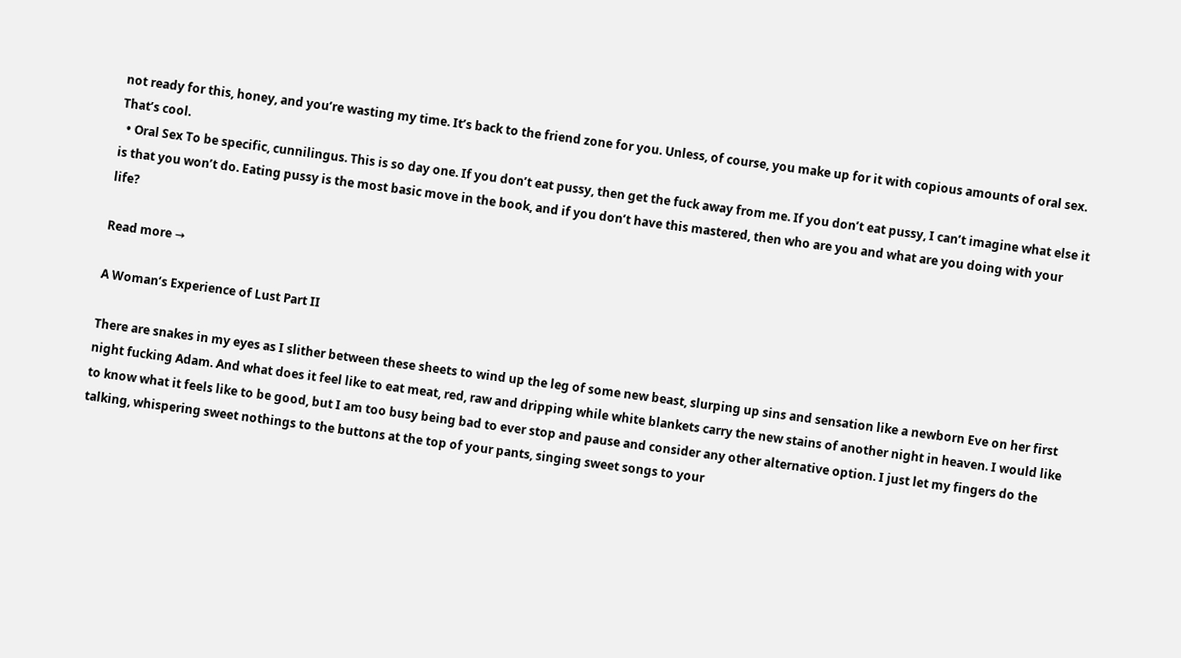not ready for this, honey, and you’re wasting my time. It’s back to the friend zone for you. Unless, of course, you make up for it with copious amounts of oral sex. That’s cool.
  • Oral Sex To be specific, cunnilingus. This is so day one. If you don’t eat pussy, then get the fuck away from me. If you don’t eat pussy, I can’t imagine what else it is that you won’t do. Eating pussy is the most basic move in the book, and if you don’t have this mastered, then who are you and what are you doing with your life?

Read more →

A Woman’s Experience of Lust Part II

There are snakes in my eyes as I slither between these sheets to wind up the leg of some new beast, slurping up sins and sensation like a newborn Eve on her first night fucking Adam. And what does it feel like to eat meat, red, raw and dripping while white blankets carry the new stains of another night in heaven. I would like to know what it feels like to be good, but I am too busy being bad to ever stop and pause and consider any other alternative option. I just let my fingers do the talking, whispering sweet nothings to the buttons at the top of your pants, singing sweet songs to your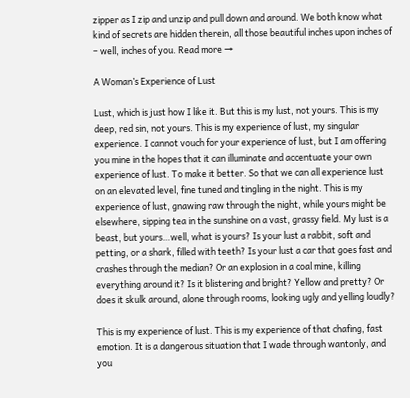zipper as I zip and unzip and pull down and around. We both know what kind of secrets are hidden therein, all those beautiful inches upon inches of – well, inches of you. Read more →

A Woman’s Experience of Lust

Lust, which is just how I like it. But this is my lust, not yours. This is my deep, red sin, not yours. This is my experience of lust, my singular experience. I cannot vouch for your experience of lust, but I am offering you mine in the hopes that it can illuminate and accentuate your own experience of lust. To make it better. So that we can all experience lust on an elevated level, fine tuned and tingling in the night. This is my experience of lust, gnawing raw through the night, while yours might be elsewhere, sipping tea in the sunshine on a vast, grassy field. My lust is a beast, but yours…well, what is yours? Is your lust a rabbit, soft and petting, or a shark, filled with teeth? Is your lust a car that goes fast and crashes through the median? Or an explosion in a coal mine, killing everything around it? Is it blistering and bright? Yellow and pretty? Or does it skulk around, alone through rooms, looking ugly and yelling loudly?

This is my experience of lust. This is my experience of that chafing, fast emotion. It is a dangerous situation that I wade through wantonly, and you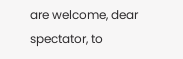are welcome, dear spectator, to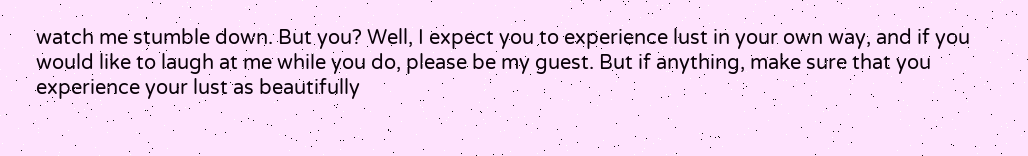watch me stumble down. But you? Well, I expect you to experience lust in your own way, and if you would like to laugh at me while you do, please be my guest. But if anything, make sure that you experience your lust as beautifully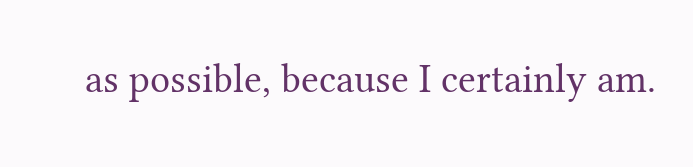as possible, because I certainly am.